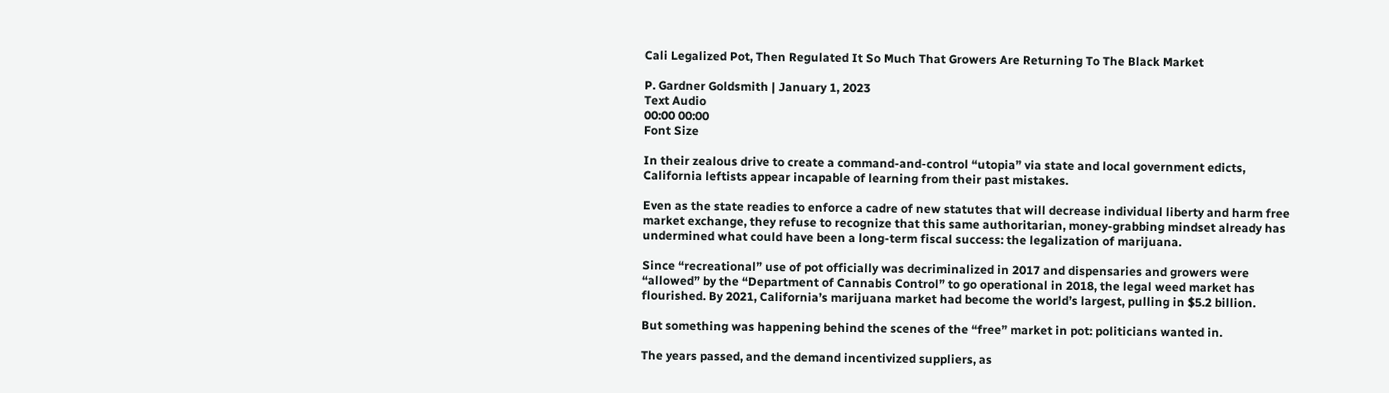Cali Legalized Pot, Then Regulated It So Much That Growers Are Returning To The Black Market

P. Gardner Goldsmith | January 1, 2023
Text Audio
00:00 00:00
Font Size

In their zealous drive to create a command-and-control “utopia” via state and local government edicts, California leftists appear incapable of learning from their past mistakes.

Even as the state readies to enforce a cadre of new statutes that will decrease individual liberty and harm free market exchange, they refuse to recognize that this same authoritarian, money-grabbing mindset already has undermined what could have been a long-term fiscal success: the legalization of marijuana.

Since “recreational” use of pot officially was decriminalized in 2017 and dispensaries and growers were “allowed” by the “Department of Cannabis Control” to go operational in 2018, the legal weed market has flourished. By 2021, California’s marijuana market had become the world’s largest, pulling in $5.2 billion.

But something was happening behind the scenes of the “free” market in pot: politicians wanted in.

The years passed, and the demand incentivized suppliers, as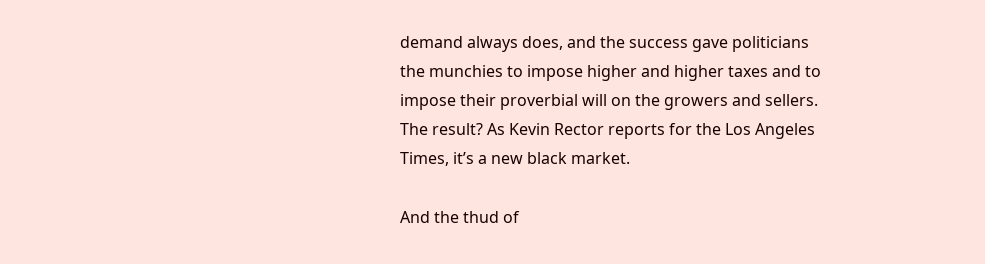demand always does, and the success gave politicians the munchies to impose higher and higher taxes and to impose their proverbial will on the growers and sellers. The result? As Kevin Rector reports for the Los Angeles Times, it’s a new black market.

And the thud of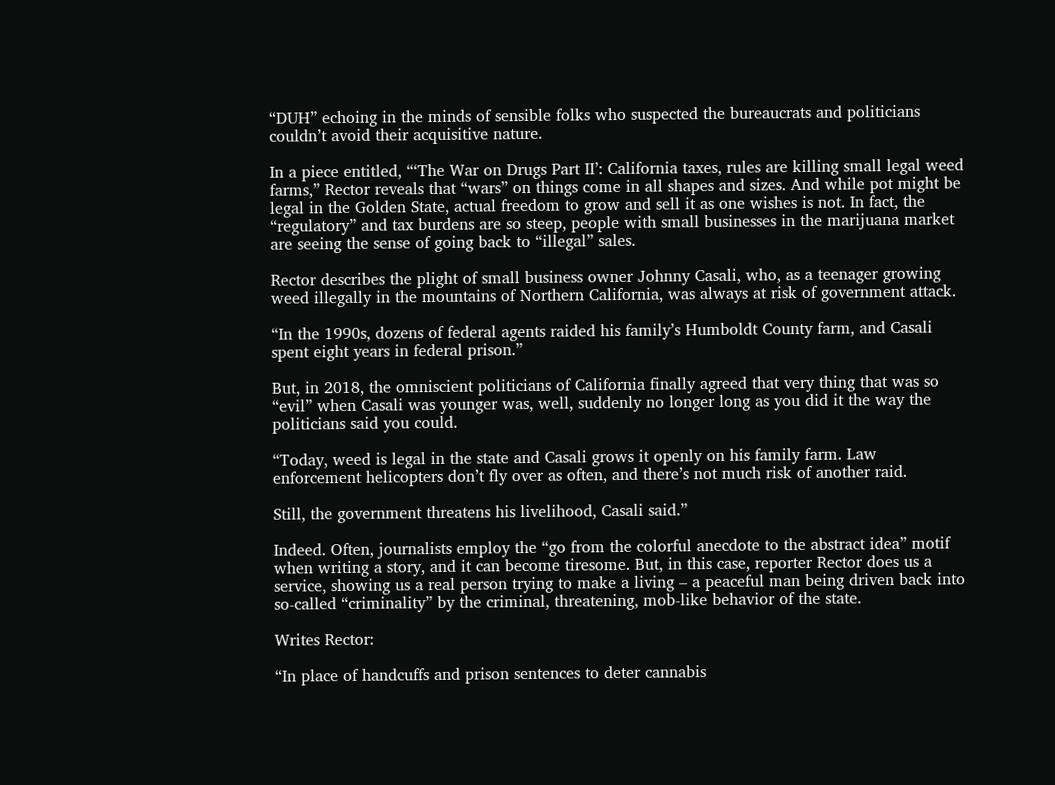“DUH” echoing in the minds of sensible folks who suspected the bureaucrats and politicians couldn’t avoid their acquisitive nature.

In a piece entitled, “‘The War on Drugs Part II’: California taxes, rules are killing small legal weed farms,” Rector reveals that “wars” on things come in all shapes and sizes. And while pot might be legal in the Golden State, actual freedom to grow and sell it as one wishes is not. In fact, the “regulatory” and tax burdens are so steep, people with small businesses in the marijuana market are seeing the sense of going back to “illegal” sales.

Rector describes the plight of small business owner Johnny Casali, who, as a teenager growing weed illegally in the mountains of Northern California, was always at risk of government attack.

“In the 1990s, dozens of federal agents raided his family’s Humboldt County farm, and Casali spent eight years in federal prison.”

But, in 2018, the omniscient politicians of California finally agreed that very thing that was so “evil” when Casali was younger was, well, suddenly no longer long as you did it the way the politicians said you could.

“Today, weed is legal in the state and Casali grows it openly on his family farm. Law enforcement helicopters don’t fly over as often, and there’s not much risk of another raid.

Still, the government threatens his livelihood, Casali said.”

Indeed. Often, journalists employ the “go from the colorful anecdote to the abstract idea” motif when writing a story, and it can become tiresome. But, in this case, reporter Rector does us a service, showing us a real person trying to make a living – a peaceful man being driven back into so-called “criminality” by the criminal, threatening, mob-like behavior of the state.

Writes Rector:

“In place of handcuffs and prison sentences to deter cannabis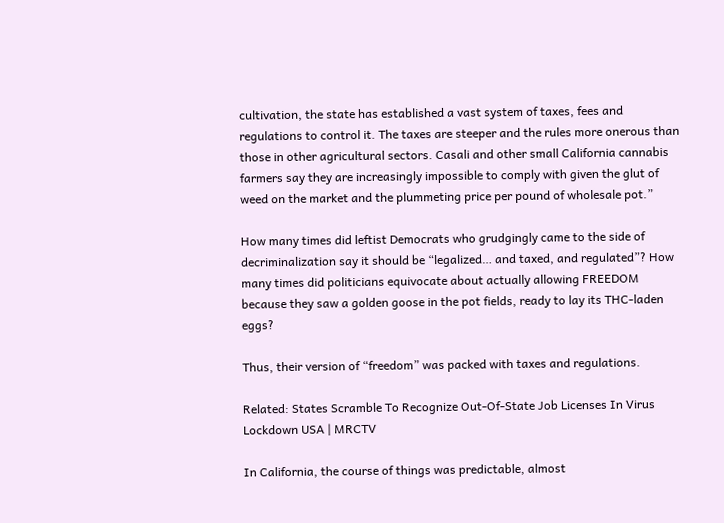cultivation, the state has established a vast system of taxes, fees and regulations to control it. The taxes are steeper and the rules more onerous than those in other agricultural sectors. Casali and other small California cannabis farmers say they are increasingly impossible to comply with given the glut of weed on the market and the plummeting price per pound of wholesale pot.”

How many times did leftist Democrats who grudgingly came to the side of decriminalization say it should be “legalized… and taxed, and regulated”? How many times did politicians equivocate about actually allowing FREEDOM because they saw a golden goose in the pot fields, ready to lay its THC-laden eggs?

Thus, their version of “freedom” was packed with taxes and regulations.

Related: States Scramble To Recognize Out-Of-State Job Licenses In Virus Lockdown USA | MRCTV

In California, the course of things was predictable, almost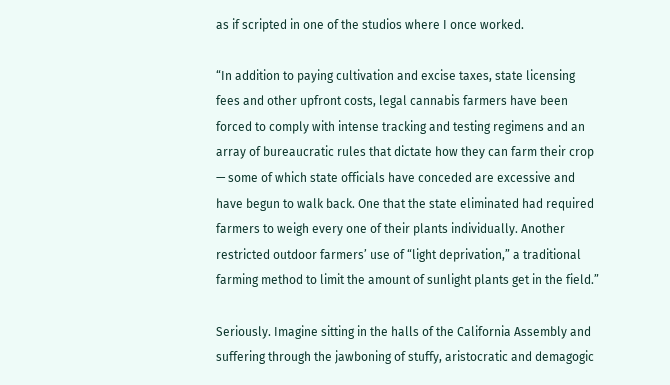as if scripted in one of the studios where I once worked.

“In addition to paying cultivation and excise taxes, state licensing fees and other upfront costs, legal cannabis farmers have been forced to comply with intense tracking and testing regimens and an array of bureaucratic rules that dictate how they can farm their crop — some of which state officials have conceded are excessive and have begun to walk back. One that the state eliminated had required farmers to weigh every one of their plants individually. Another restricted outdoor farmers’ use of “light deprivation,” a traditional farming method to limit the amount of sunlight plants get in the field.”

Seriously. Imagine sitting in the halls of the California Assembly and suffering through the jawboning of stuffy, aristocratic and demagogic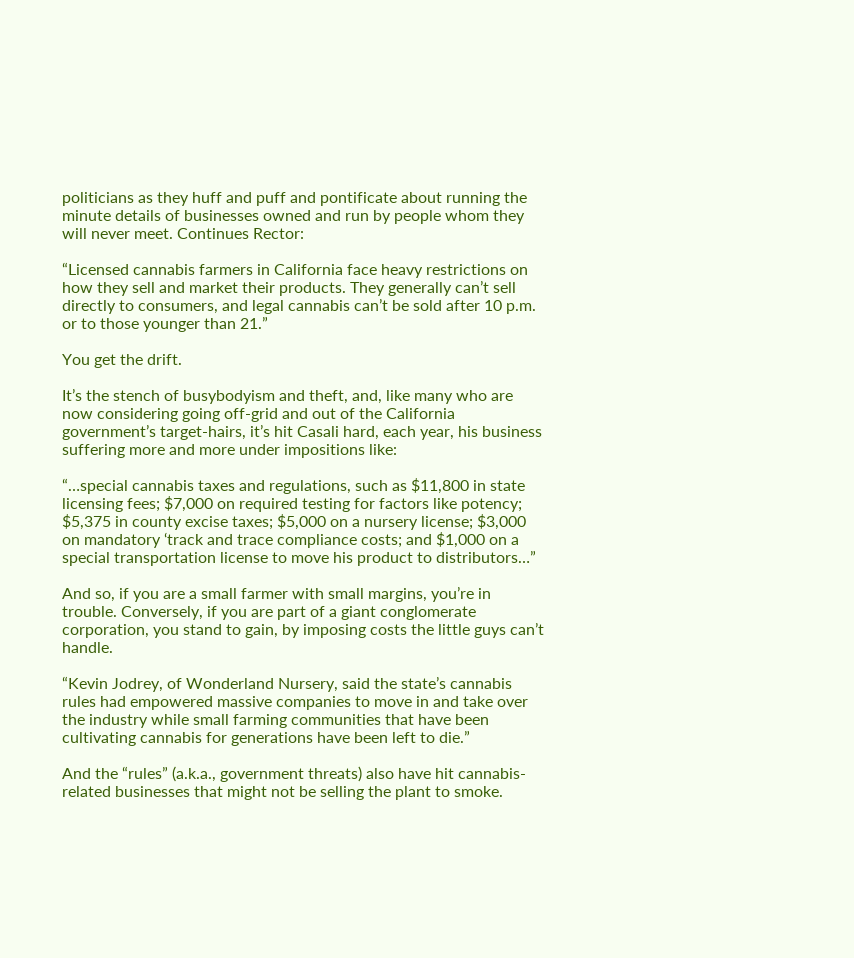politicians as they huff and puff and pontificate about running the minute details of businesses owned and run by people whom they will never meet. Continues Rector:

“Licensed cannabis farmers in California face heavy restrictions on how they sell and market their products. They generally can’t sell directly to consumers, and legal cannabis can’t be sold after 10 p.m. or to those younger than 21.”

You get the drift.

It’s the stench of busybodyism and theft, and, like many who are now considering going off-grid and out of the California government’s target-hairs, it’s hit Casali hard, each year, his business suffering more and more under impositions like:

“…special cannabis taxes and regulations, such as $11,800 in state licensing fees; $7,000 on required testing for factors like potency; $5,375 in county excise taxes; $5,000 on a nursery license; $3,000 on mandatory ‘track and trace compliance costs; and $1,000 on a special transportation license to move his product to distributors…”

And so, if you are a small farmer with small margins, you’re in trouble. Conversely, if you are part of a giant conglomerate corporation, you stand to gain, by imposing costs the little guys can’t handle.

“Kevin Jodrey, of Wonderland Nursery, said the state’s cannabis rules had empowered massive companies to move in and take over the industry while small farming communities that have been cultivating cannabis for generations have been left to die.”

And the “rules” (a.k.a., government threats) also have hit cannabis-related businesses that might not be selling the plant to smoke.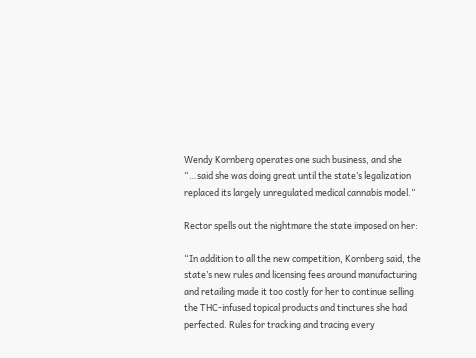Wendy Kornberg operates one such business, and she “…said she was doing great until the state’s legalization replaced its largely unregulated medical cannabis model.”

Rector spells out the nightmare the state imposed on her:

“In addition to all the new competition, Kornberg said, the state’s new rules and licensing fees around manufacturing and retailing made it too costly for her to continue selling the THC-infused topical products and tinctures she had perfected. Rules for tracking and tracing every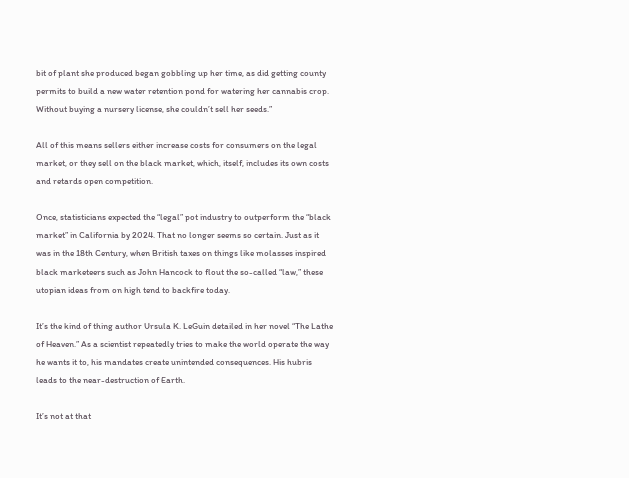bit of plant she produced began gobbling up her time, as did getting county permits to build a new water retention pond for watering her cannabis crop. Without buying a nursery license, she couldn’t sell her seeds.”

All of this means sellers either increase costs for consumers on the legal market, or they sell on the black market, which, itself, includes its own costs and retards open competition.

Once, statisticians expected the “legal” pot industry to outperform the “black market” in California by 2024. That no longer seems so certain. Just as it was in the 18th Century, when British taxes on things like molasses inspired black marketeers such as John Hancock to flout the so-called “law,” these utopian ideas from on high tend to backfire today.

It’s the kind of thing author Ursula K. LeGuin detailed in her novel “The Lathe of Heaven.” As a scientist repeatedly tries to make the world operate the way he wants it to, his mandates create unintended consequences. His hubris leads to the near-destruction of Earth.

It’s not at that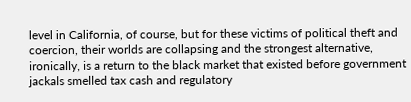level in California, of course, but for these victims of political theft and coercion, their worlds are collapsing and the strongest alternative, ironically, is a return to the black market that existed before government jackals smelled tax cash and regulatory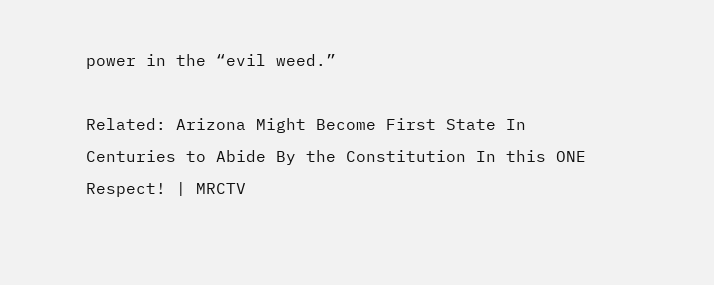power in the “evil weed.”

Related: Arizona Might Become First State In Centuries to Abide By the Constitution In this ONE Respect! | MRCTV